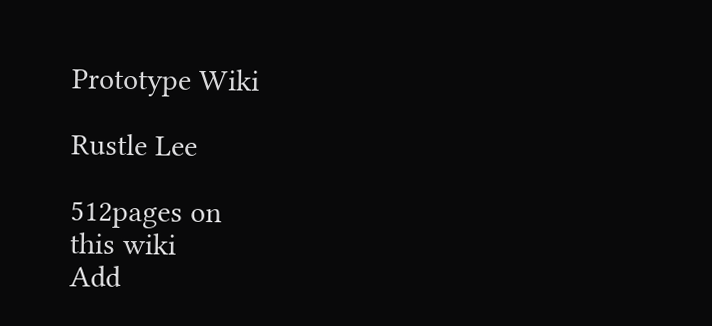Prototype Wiki

Rustle Lee

512pages on
this wiki
Add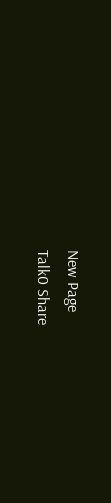New Page
Talk0 Share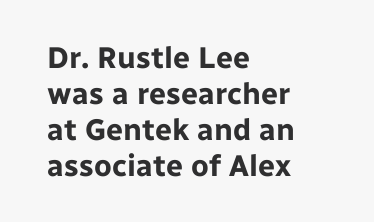Dr. Rustle Lee was a researcher at Gentek and an associate of Alex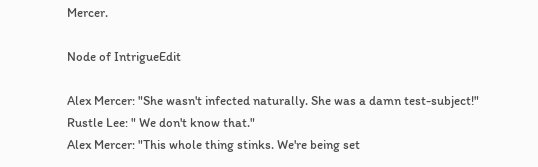Mercer.

Node of IntrigueEdit

Alex Mercer: "She wasn't infected naturally. She was a damn test-subject!"
Rustle Lee: " We don't know that."
Alex Mercer: "This whole thing stinks. We're being set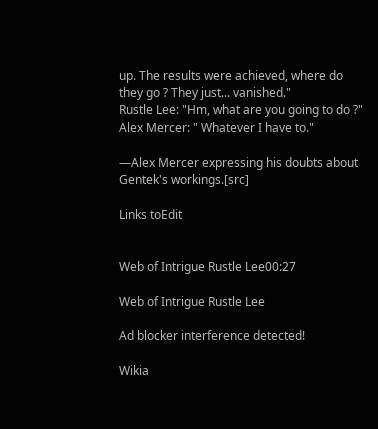up. The results were achieved, where do they go ? They just... vanished."
Rustle Lee: "Hm, what are you going to do ?"
Alex Mercer: " Whatever I have to."

—Alex Mercer expressing his doubts about Gentek's workings.[src]

Links toEdit


Web of Intrigue Rustle Lee00:27

Web of Intrigue Rustle Lee

Ad blocker interference detected!

Wikia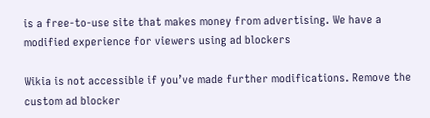is a free-to-use site that makes money from advertising. We have a modified experience for viewers using ad blockers

Wikia is not accessible if you’ve made further modifications. Remove the custom ad blocker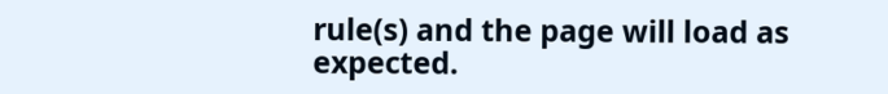rule(s) and the page will load as expected.